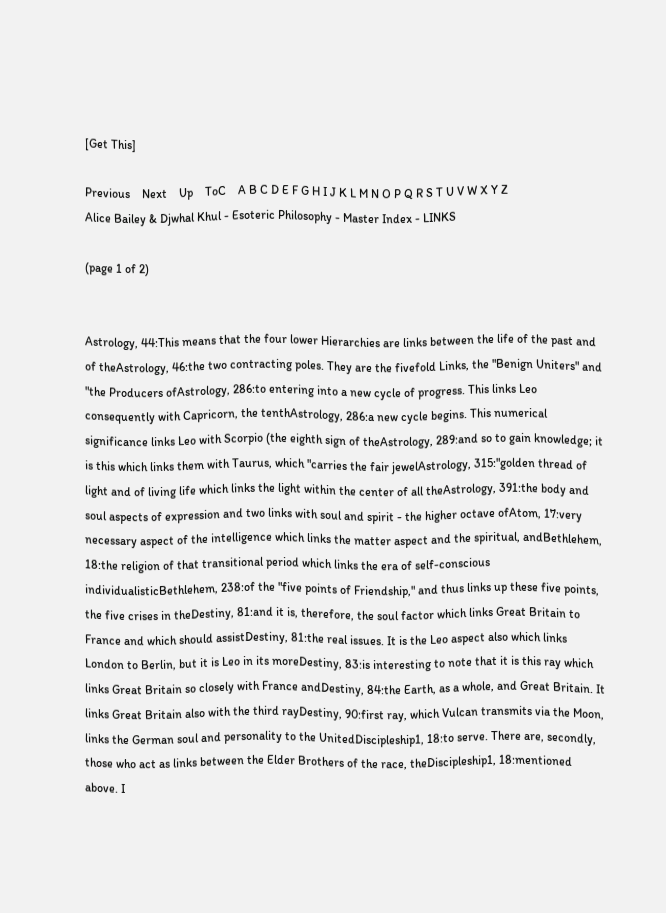[Get This]

Previous    Next    Up    ToC    A B C D E F G H I J K L M N O P Q R S T U V W X Y Z
Alice Bailey & Djwhal Khul - Esoteric Philosophy - Master Index - LINKS

(page 1 of 2)


Astrology, 44:This means that the four lower Hierarchies are links between the life of the past and of theAstrology, 46:the two contracting poles. They are the fivefold Links, the "Benign Uniters" and "the Producers ofAstrology, 286:to entering into a new cycle of progress. This links Leo consequently with Capricorn, the tenthAstrology, 286:a new cycle begins. This numerical significance links Leo with Scorpio (the eighth sign of theAstrology, 289:and so to gain knowledge; it is this which links them with Taurus, which "carries the fair jewelAstrology, 315:"golden thread of light and of living life which links the light within the center of all theAstrology, 391:the body and soul aspects of expression and two links with soul and spirit - the higher octave ofAtom, 17:very necessary aspect of the intelligence which links the matter aspect and the spiritual, andBethlehem, 18:the religion of that transitional period which links the era of self-conscious individualisticBethlehem, 238:of the "five points of Friendship," and thus links up these five points, the five crises in theDestiny, 81:and it is, therefore, the soul factor which links Great Britain to France and which should assistDestiny, 81:the real issues. It is the Leo aspect also which links London to Berlin, but it is Leo in its moreDestiny, 83:is interesting to note that it is this ray which links Great Britain so closely with France andDestiny, 84:the Earth, as a whole, and Great Britain. It links Great Britain also with the third rayDestiny, 90:first ray, which Vulcan transmits via the Moon, links the German soul and personality to the UnitedDiscipleship1, 18:to serve. There are, secondly, those who act as links between the Elder Brothers of the race, theDiscipleship1, 18:mentioned above. I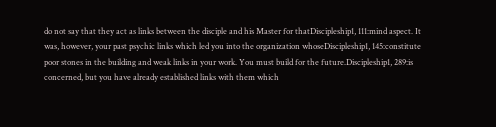do not say that they act as links between the disciple and his Master for thatDiscipleship1, 111:mind aspect. It was, however, your past psychic links which led you into the organization whoseDiscipleship1, 145:constitute poor stones in the building and weak links in your work. You must build for the future.Discipleship1, 289:is concerned, but you have already established links with them which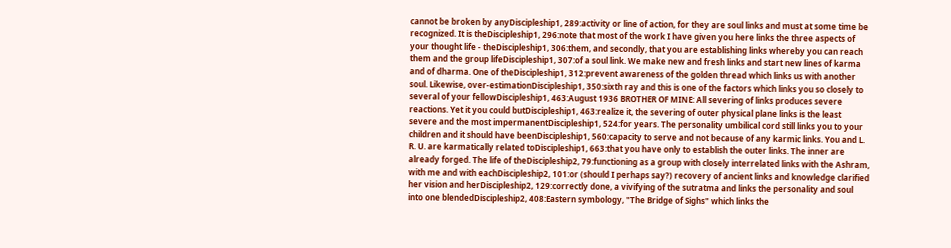cannot be broken by anyDiscipleship1, 289:activity or line of action, for they are soul links and must at some time be recognized. It is theDiscipleship1, 296:note that most of the work I have given you here links the three aspects of your thought life - theDiscipleship1, 306:them, and secondly, that you are establishing links whereby you can reach them and the group lifeDiscipleship1, 307:of a soul link. We make new and fresh links and start new lines of karma and of dharma. One of theDiscipleship1, 312:prevent awareness of the golden thread which links us with another soul. Likewise, over-estimationDiscipleship1, 350:sixth ray and this is one of the factors which links you so closely to several of your fellowDiscipleship1, 463:August 1936 BROTHER OF MINE: All severing of links produces severe reactions. Yet it you could butDiscipleship1, 463:realize it, the severing of outer physical plane links is the least severe and the most impermanentDiscipleship1, 524:for years. The personality umbilical cord still links you to your children and it should have beenDiscipleship1, 560:capacity to serve and not because of any karmic links. You and L. R. U. are karmatically related toDiscipleship1, 663:that you have only to establish the outer links. The inner are already forged. The life of theDiscipleship2, 79:functioning as a group with closely interrelated links with the Ashram, with me and with eachDiscipleship2, 101:or (should I perhaps say?) recovery of ancient links and knowledge clarified her vision and herDiscipleship2, 129:correctly done, a vivifying of the sutratma and links the personality and soul into one blendedDiscipleship2, 408:Eastern symbology, "The Bridge of Sighs" which links the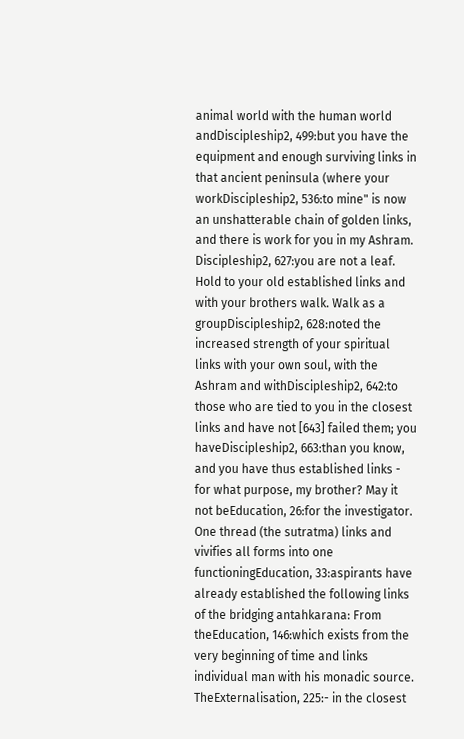animal world with the human world andDiscipleship2, 499:but you have the equipment and enough surviving links in that ancient peninsula (where your workDiscipleship2, 536:to mine" is now an unshatterable chain of golden links, and there is work for you in my Ashram. Discipleship2, 627:you are not a leaf. Hold to your old established links and with your brothers walk. Walk as a groupDiscipleship2, 628:noted the increased strength of your spiritual links with your own soul, with the Ashram and withDiscipleship2, 642:to those who are tied to you in the closest links and have not [643] failed them; you haveDiscipleship2, 663:than you know, and you have thus established links - for what purpose, my brother? May it not beEducation, 26:for the investigator. One thread (the sutratma) links and vivifies all forms into one functioningEducation, 33:aspirants have already established the following links of the bridging antahkarana: From theEducation, 146:which exists from the very beginning of time and links individual man with his monadic source. TheExternalisation, 225:- in the closest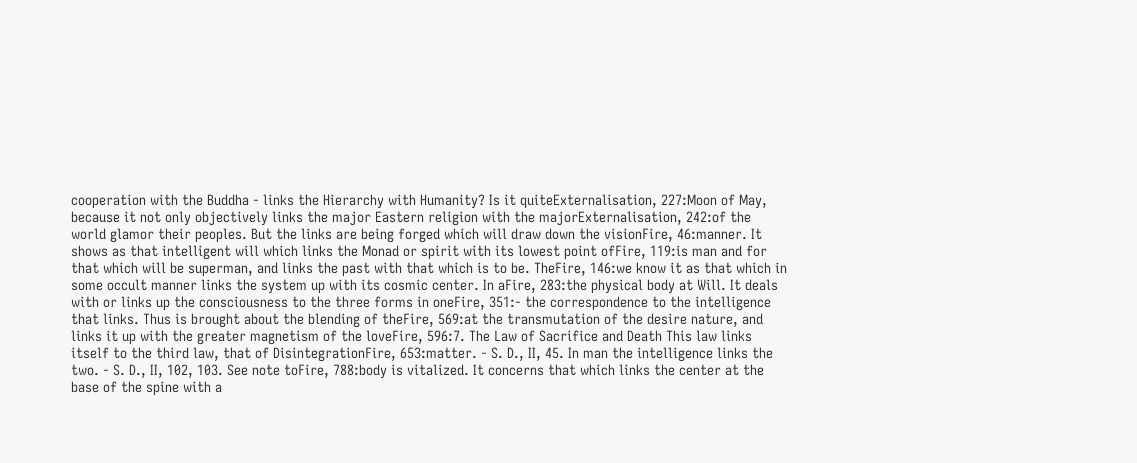cooperation with the Buddha - links the Hierarchy with Humanity? Is it quiteExternalisation, 227:Moon of May, because it not only objectively links the major Eastern religion with the majorExternalisation, 242:of the world glamor their peoples. But the links are being forged which will draw down the visionFire, 46:manner. It shows as that intelligent will which links the Monad or spirit with its lowest point ofFire, 119:is man and for that which will be superman, and links the past with that which is to be. TheFire, 146:we know it as that which in some occult manner links the system up with its cosmic center. In aFire, 283:the physical body at Will. It deals with or links up the consciousness to the three forms in oneFire, 351:- the correspondence to the intelligence that links. Thus is brought about the blending of theFire, 569:at the transmutation of the desire nature, and links it up with the greater magnetism of the loveFire, 596:7. The Law of Sacrifice and Death This law links itself to the third law, that of DisintegrationFire, 653:matter. - S. D., II, 45. In man the intelligence links the two. - S. D., II, 102, 103. See note toFire, 788:body is vitalized. It concerns that which links the center at the base of the spine with a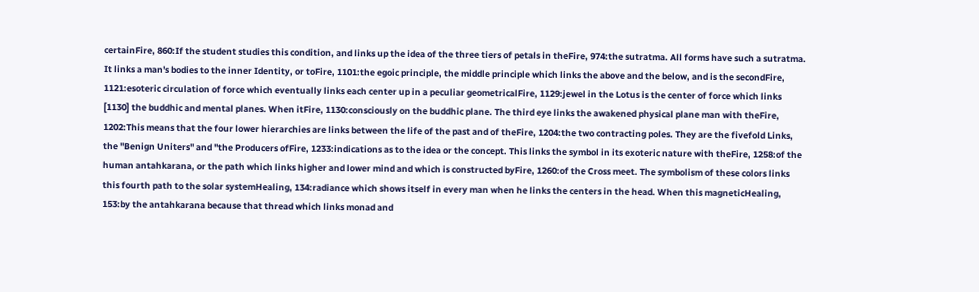certainFire, 860:If the student studies this condition, and links up the idea of the three tiers of petals in theFire, 974:the sutratma. All forms have such a sutratma. It links a man's bodies to the inner Identity, or toFire, 1101:the egoic principle, the middle principle which links the above and the below, and is the secondFire, 1121:esoteric circulation of force which eventually links each center up in a peculiar geometricalFire, 1129:jewel in the Lotus is the center of force which links [1130] the buddhic and mental planes. When itFire, 1130:consciously on the buddhic plane. The third eye links the awakened physical plane man with theFire, 1202:This means that the four lower hierarchies are links between the life of the past and of theFire, 1204:the two contracting poles. They are the fivefold Links, the "Benign Uniters" and "the Producers ofFire, 1233:indications as to the idea or the concept. This links the symbol in its exoteric nature with theFire, 1258:of the human antahkarana, or the path which links higher and lower mind and which is constructed byFire, 1260:of the Cross meet. The symbolism of these colors links this fourth path to the solar systemHealing, 134:radiance which shows itself in every man when he links the centers in the head. When this magneticHealing, 153:by the antahkarana because that thread which links monad and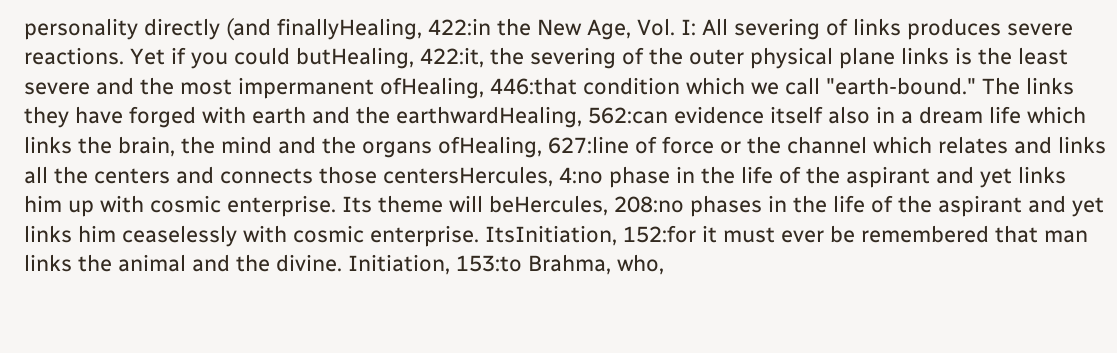personality directly (and finallyHealing, 422:in the New Age, Vol. I: All severing of links produces severe reactions. Yet if you could butHealing, 422:it, the severing of the outer physical plane links is the least severe and the most impermanent ofHealing, 446:that condition which we call "earth-bound." The links they have forged with earth and the earthwardHealing, 562:can evidence itself also in a dream life which links the brain, the mind and the organs ofHealing, 627:line of force or the channel which relates and links all the centers and connects those centersHercules, 4:no phase in the life of the aspirant and yet links him up with cosmic enterprise. Its theme will beHercules, 208:no phases in the life of the aspirant and yet links him ceaselessly with cosmic enterprise. ItsInitiation, 152:for it must ever be remembered that man links the animal and the divine. Initiation, 153:to Brahma, who,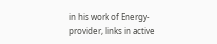in his work of Energy-provider, links in active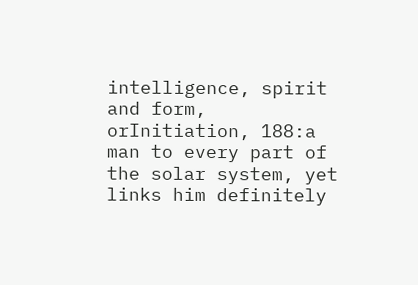intelligence, spirit and form, orInitiation, 188:a man to every part of the solar system, yet links him definitely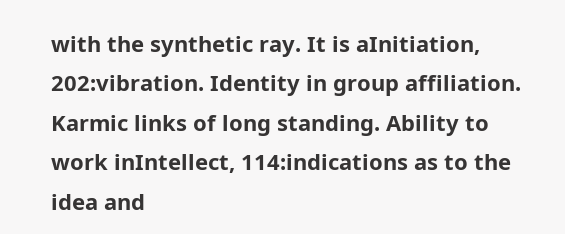with the synthetic ray. It is aInitiation, 202:vibration. Identity in group affiliation. Karmic links of long standing. Ability to work inIntellect, 114:indications as to the idea and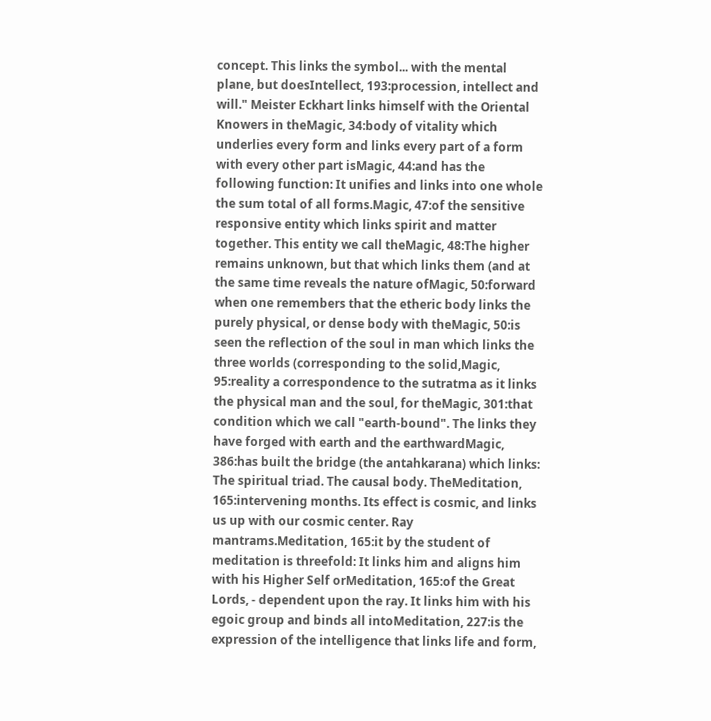concept. This links the symbol... with the mental plane, but doesIntellect, 193:procession, intellect and will." Meister Eckhart links himself with the Oriental Knowers in theMagic, 34:body of vitality which underlies every form and links every part of a form with every other part isMagic, 44:and has the following function: It unifies and links into one whole the sum total of all forms.Magic, 47:of the sensitive responsive entity which links spirit and matter together. This entity we call theMagic, 48:The higher remains unknown, but that which links them (and at the same time reveals the nature ofMagic, 50:forward when one remembers that the etheric body links the purely physical, or dense body with theMagic, 50:is seen the reflection of the soul in man which links the three worlds (corresponding to the solid,Magic, 95:reality a correspondence to the sutratma as it links the physical man and the soul, for theMagic, 301:that condition which we call "earth-bound". The links they have forged with earth and the earthwardMagic, 386:has built the bridge (the antahkarana) which links: The spiritual triad. The causal body. TheMeditation, 165:intervening months. Its effect is cosmic, and links us up with our cosmic center. Ray mantrams.Meditation, 165:it by the student of meditation is threefold: It links him and aligns him with his Higher Self orMeditation, 165:of the Great Lords, - dependent upon the ray. It links him with his egoic group and binds all intoMeditation, 227:is the expression of the intelligence that links life and form,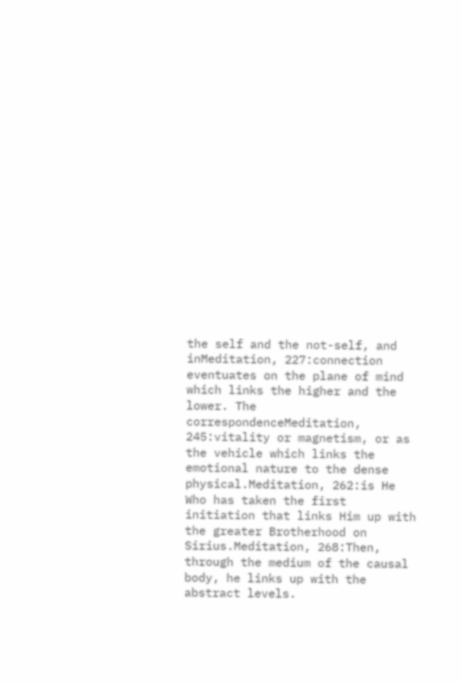the self and the not-self, and inMeditation, 227:connection eventuates on the plane of mind which links the higher and the lower. The correspondenceMeditation, 245:vitality or magnetism, or as the vehicle which links the emotional nature to the dense physical.Meditation, 262:is He Who has taken the first initiation that links Him up with the greater Brotherhood on Sirius.Meditation, 268:Then, through the medium of the causal body, he links up with the abstract levels.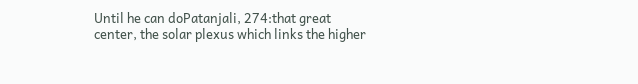Until he can doPatanjali, 274:that great center, the solar plexus which links the higher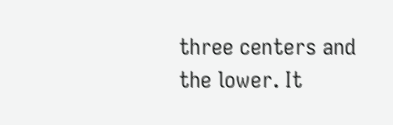three centers and the lower. It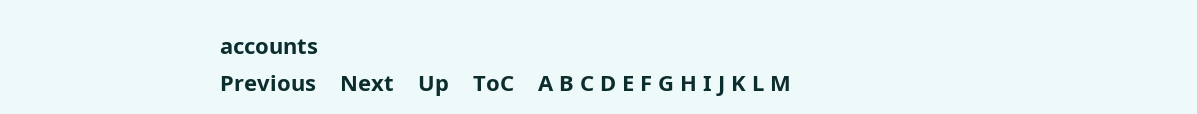accounts
Previous    Next    Up    ToC    A B C D E F G H I J K L M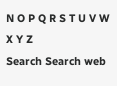N O P Q R S T U V W X Y Z
Search Search web